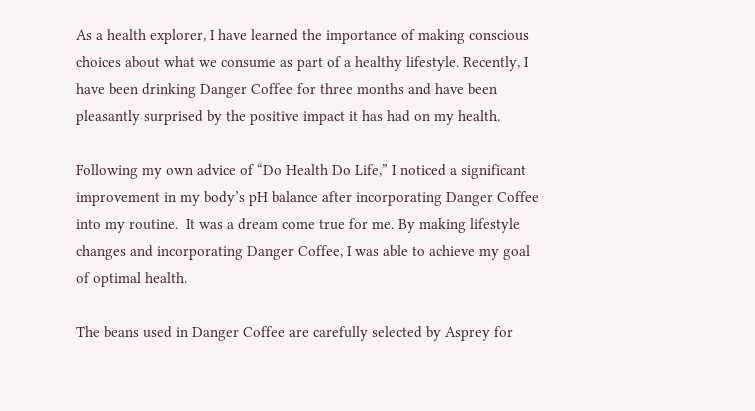As a health explorer, I have learned the importance of making conscious choices about what we consume as part of a healthy lifestyle. Recently, I have been drinking Danger Coffee for three months and have been pleasantly surprised by the positive impact it has had on my health.

Following my own advice of “Do Health Do Life,” I noticed a significant improvement in my body’s pH balance after incorporating Danger Coffee into my routine.  It was a dream come true for me. By making lifestyle changes and incorporating Danger Coffee, I was able to achieve my goal of optimal health.

The beans used in Danger Coffee are carefully selected by Asprey for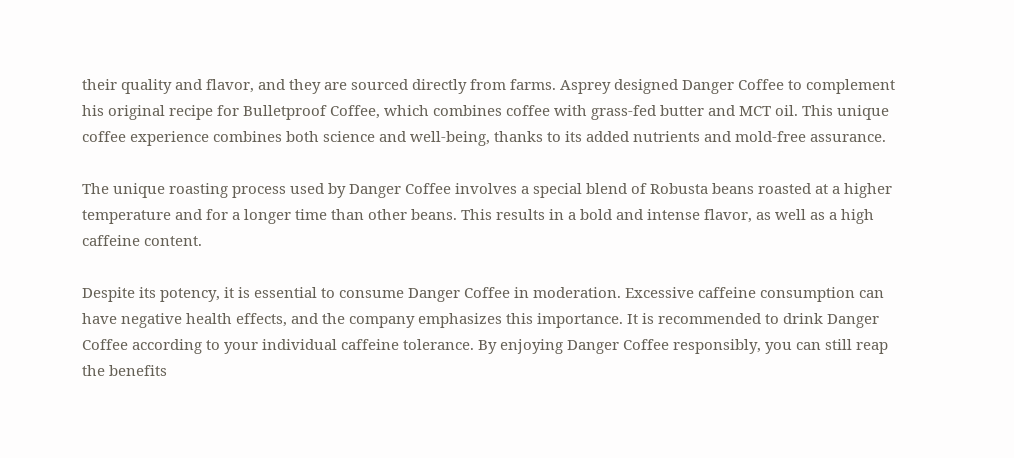their quality and flavor, and they are sourced directly from farms. Asprey designed Danger Coffee to complement his original recipe for Bulletproof Coffee, which combines coffee with grass-fed butter and MCT oil. This unique coffee experience combines both science and well-being, thanks to its added nutrients and mold-free assurance.

The unique roasting process used by Danger Coffee involves a special blend of Robusta beans roasted at a higher temperature and for a longer time than other beans. This results in a bold and intense flavor, as well as a high caffeine content.

Despite its potency, it is essential to consume Danger Coffee in moderation. Excessive caffeine consumption can have negative health effects, and the company emphasizes this importance. It is recommended to drink Danger Coffee according to your individual caffeine tolerance. By enjoying Danger Coffee responsibly, you can still reap the benefits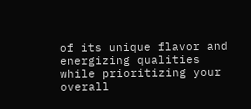of its unique flavor and energizing qualities while prioritizing your overall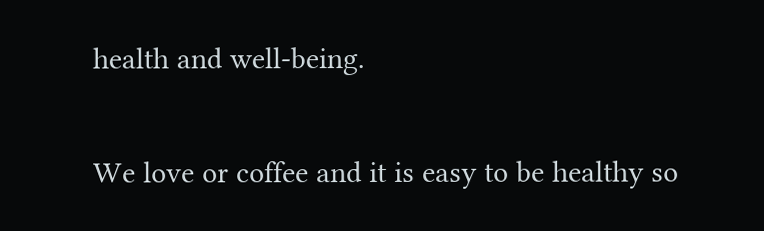health and well-being.

We love or coffee and it is easy to be healthy so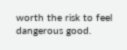worth the risk to feel dangerous good.